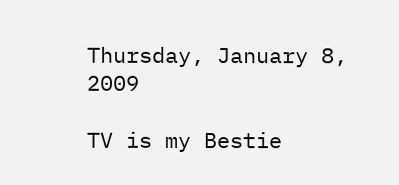Thursday, January 8, 2009

TV is my Bestie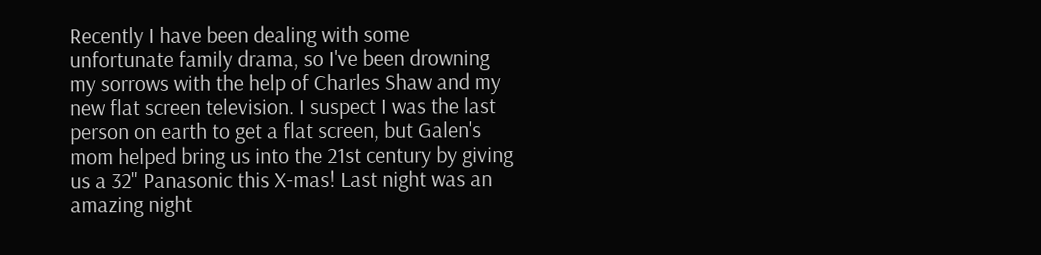Recently I have been dealing with some unfortunate family drama, so I've been drowning my sorrows with the help of Charles Shaw and my new flat screen television. I suspect I was the last person on earth to get a flat screen, but Galen's mom helped bring us into the 21st century by giving us a 32" Panasonic this X-mas! Last night was an amazing night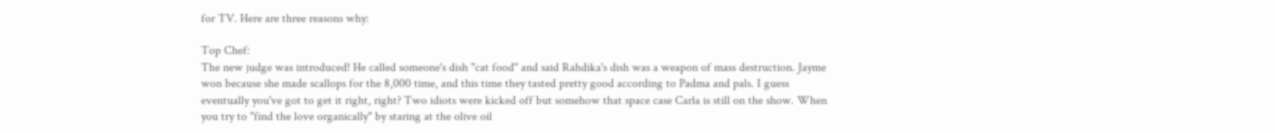for TV. Here are three reasons why:

Top Chef:
The new judge was introduced! He called someone's dish "cat food" and said Rahdika's dish was a weapon of mass destruction. Jayme won because she made scallops for the 8,000 time, and this time they tasted pretty good according to Padma and pals. I guess eventually you've got to get it right, right? Two idiots were kicked off but somehow that space case Carla is still on the show. When you try to "find the love organically" by staring at the olive oil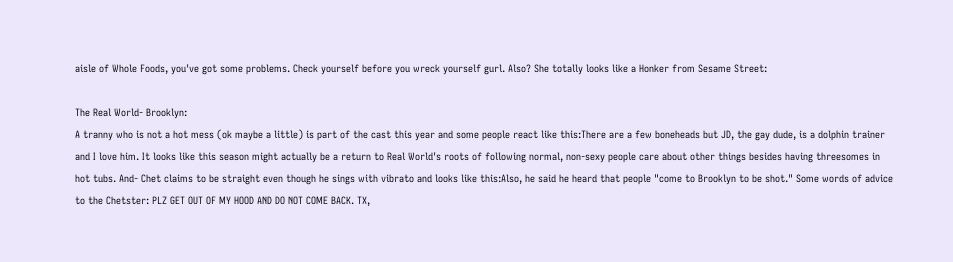aisle of Whole Foods, you've got some problems. Check yourself before you wreck yourself gurl. Also? She totally looks like a Honker from Sesame Street:

The Real World- Brooklyn:
A tranny who is not a hot mess (ok maybe a little) is part of the cast this year and some people react like this:There are a few boneheads but JD, the gay dude, is a dolphin trainer and I love him. It looks like this season might actually be a return to Real World's roots of following normal, non-sexy people care about other things besides having threesomes in hot tubs. And- Chet claims to be straight even though he sings with vibrato and looks like this:Also, he said he heard that people "come to Brooklyn to be shot." Some words of advice to the Chetster: PLZ GET OUT OF MY HOOD AND DO NOT COME BACK. TX,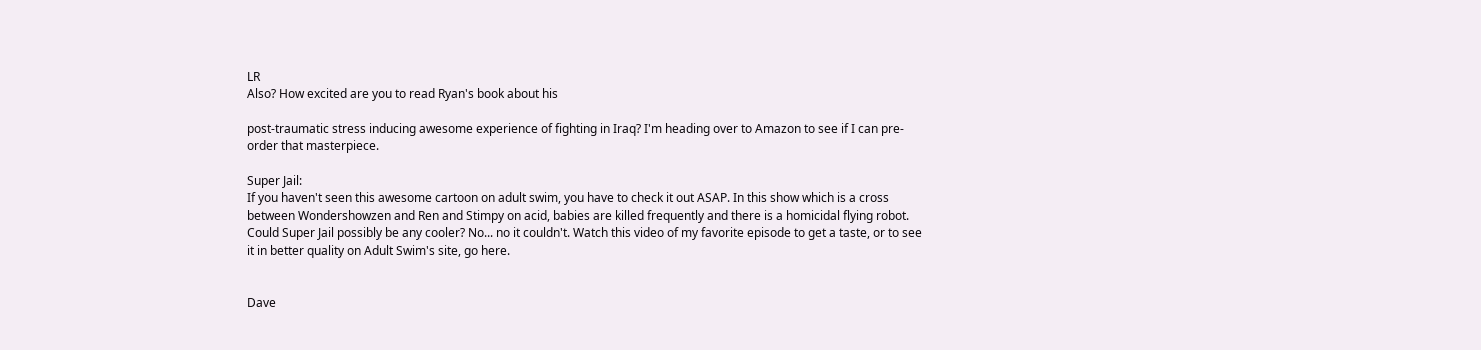LR
Also? How excited are you to read Ryan's book about his

post-traumatic stress inducing awesome experience of fighting in Iraq? I'm heading over to Amazon to see if I can pre-order that masterpiece.

Super Jail:
If you haven't seen this awesome cartoon on adult swim, you have to check it out ASAP. In this show which is a cross between Wondershowzen and Ren and Stimpy on acid, babies are killed frequently and there is a homicidal flying robot. Could Super Jail possibly be any cooler? No... no it couldn't. Watch this video of my favorite episode to get a taste, or to see it in better quality on Adult Swim's site, go here.


Dave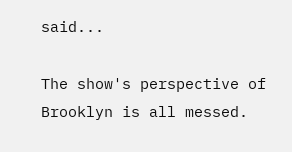said...

The show's perspective of Brooklyn is all messed.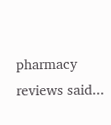pharmacy reviews said...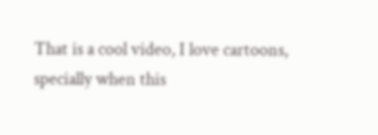That is a cool video, I love cartoons, specially when this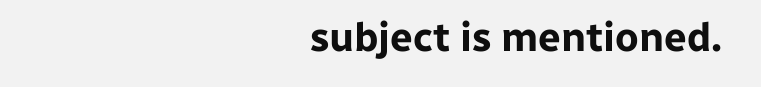subject is mentioned.